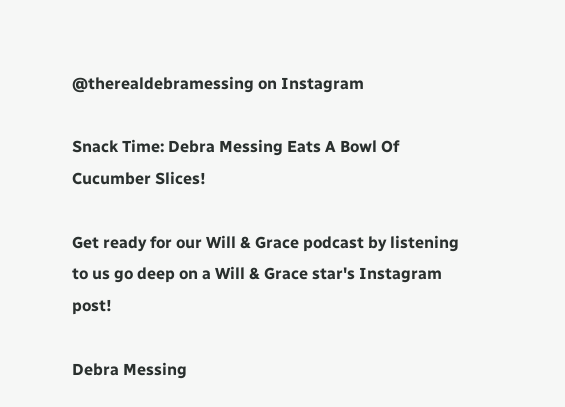@therealdebramessing on Instagram

Snack Time: Debra Messing Eats A Bowl Of Cucumber Slices!

Get ready for our Will & Grace podcast by listening to us go deep on a Will & Grace star's Instagram post!

Debra Messing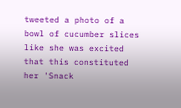tweeted a photo of a bowl of cucumber slices like she was excited that this constituted her 'Snack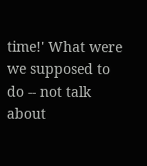time!' What were we supposed to do -- not talk about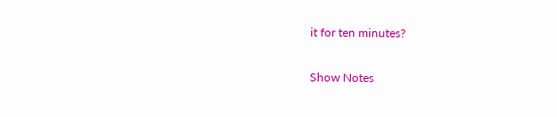it for ten minutes?

Show Notes